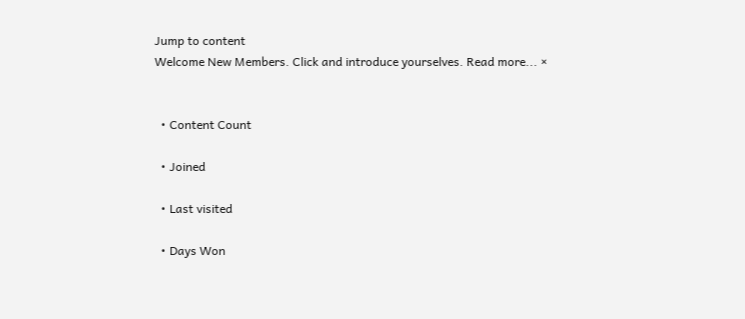Jump to content
Welcome New Members. Click and introduce yourselves. Read more... ×


  • Content Count

  • Joined

  • Last visited

  • Days Won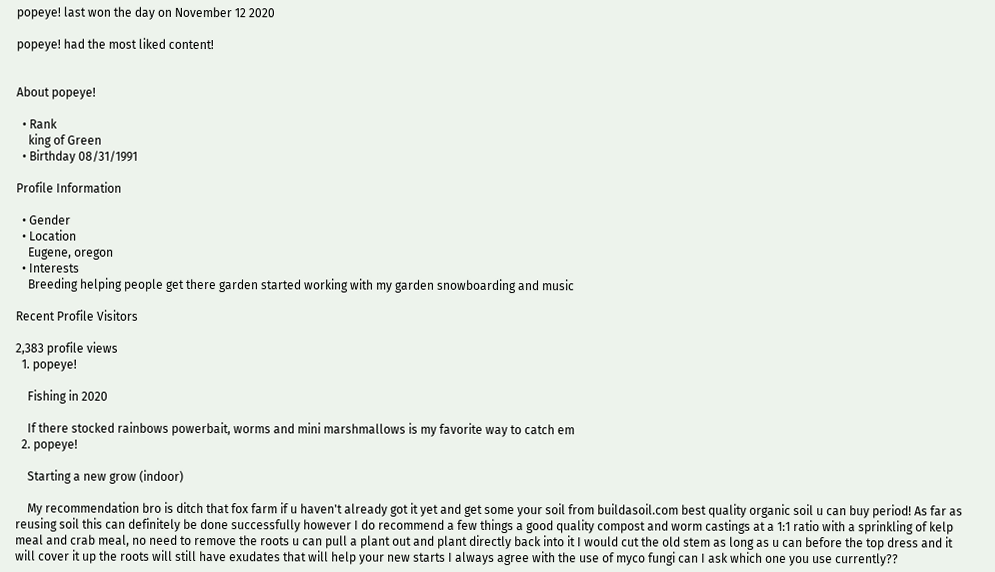popeye! last won the day on November 12 2020

popeye! had the most liked content!


About popeye!

  • Rank
    king of Green
  • Birthday 08/31/1991

Profile Information

  • Gender
  • Location
    Eugene, oregon
  • Interests
    Breeding helping people get there garden started working with my garden snowboarding and music

Recent Profile Visitors

2,383 profile views
  1. popeye!

    Fishing in 2020

    If there stocked rainbows powerbait, worms and mini marshmallows is my favorite way to catch em
  2. popeye!

    Starting a new grow (indoor)

    My recommendation bro is ditch that fox farm if u haven't already got it yet and get some your soil from buildasoil.com best quality organic soil u can buy period! As far as reusing soil this can definitely be done successfully however I do recommend a few things a good quality compost and worm castings at a 1:1 ratio with a sprinkling of kelp meal and crab meal, no need to remove the roots u can pull a plant out and plant directly back into it I would cut the old stem as long as u can before the top dress and it will cover it up the roots will still have exudates that will help your new starts I always agree with the use of myco fungi can I ask which one you use currently??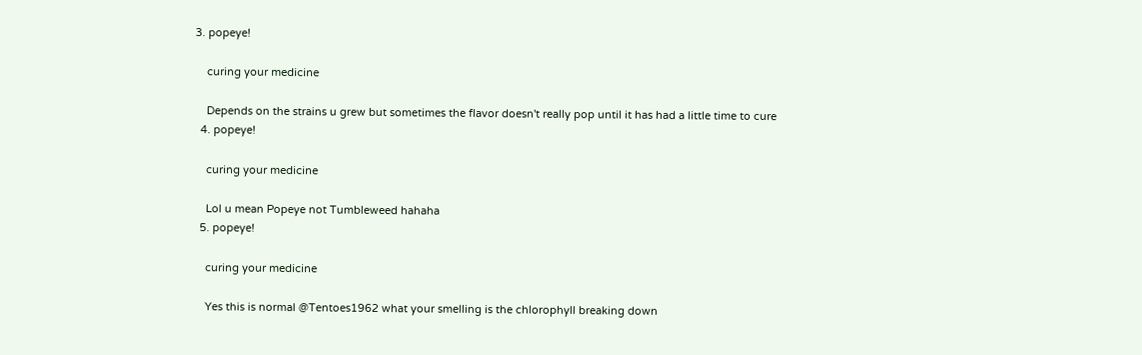3. popeye!

    curing your medicine

    Depends on the strains u grew but sometimes the flavor doesn't really pop until it has had a little time to cure
  4. popeye!

    curing your medicine

    Lol u mean Popeye not Tumbleweed hahaha
  5. popeye!

    curing your medicine

    Yes this is normal @Tentoes1962 what your smelling is the chlorophyll breaking down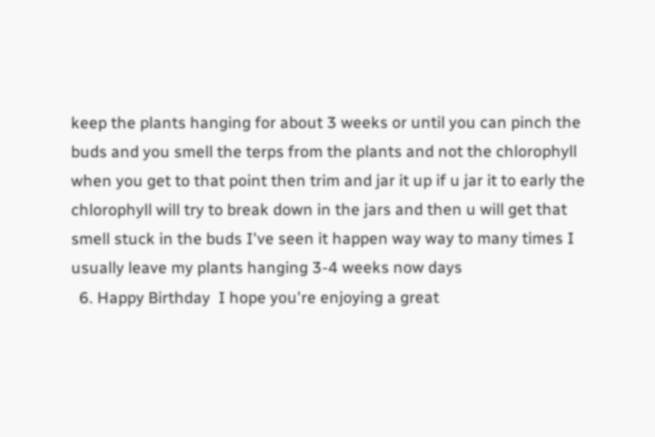keep the plants hanging for about 3 weeks or until you can pinch the buds and you smell the terps from the plants and not the chlorophyll when you get to that point then trim and jar it up if u jar it to early the chlorophyll will try to break down in the jars and then u will get that smell stuck in the buds I've seen it happen way way to many times I usually leave my plants hanging 3-4 weeks now days
  6. Happy Birthday  I hope you're enjoying a great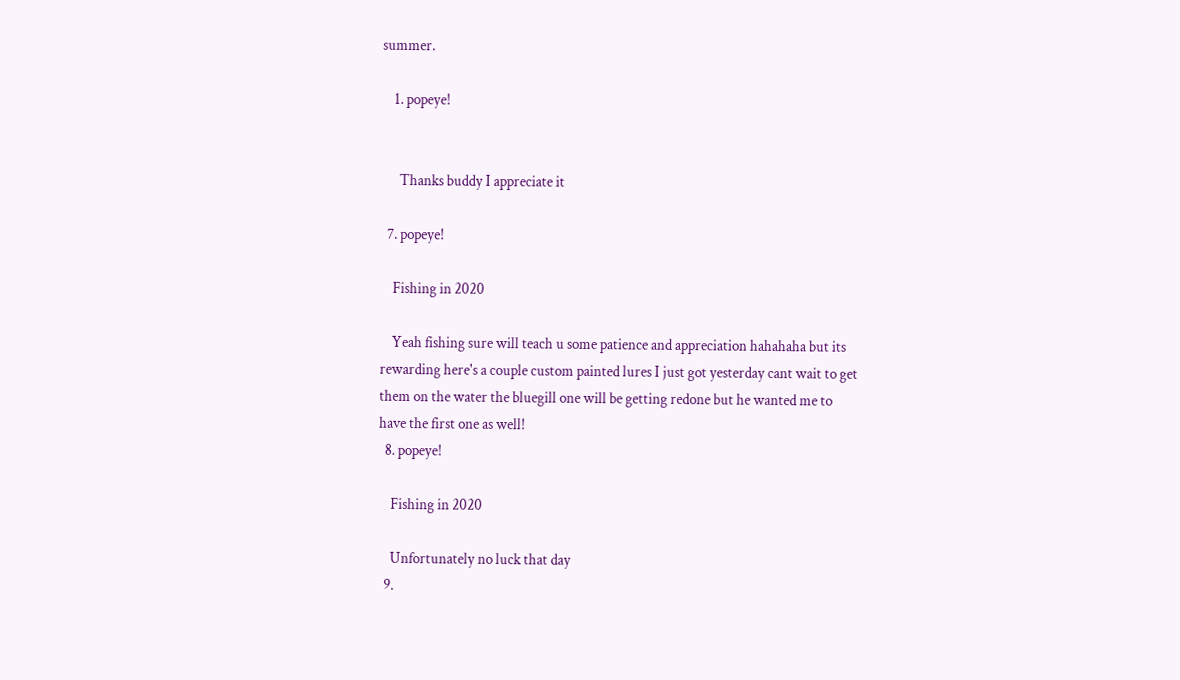summer.

    1. popeye!


      Thanks buddy I appreciate it

  7. popeye!

    Fishing in 2020

    Yeah fishing sure will teach u some patience and appreciation hahahaha but its rewarding here's a couple custom painted lures I just got yesterday cant wait to get them on the water the bluegill one will be getting redone but he wanted me to have the first one as well!
  8. popeye!

    Fishing in 2020

    Unfortunately no luck that day
  9.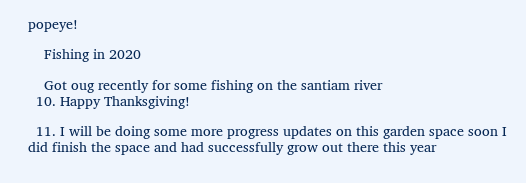popeye!

    Fishing in 2020

    Got oug recently for some fishing on the santiam river
  10. Happy Thanksgiving!

  11. I will be doing some more progress updates on this garden space soon I did finish the space and had successfully grow out there this year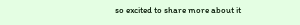so excited to share more about it